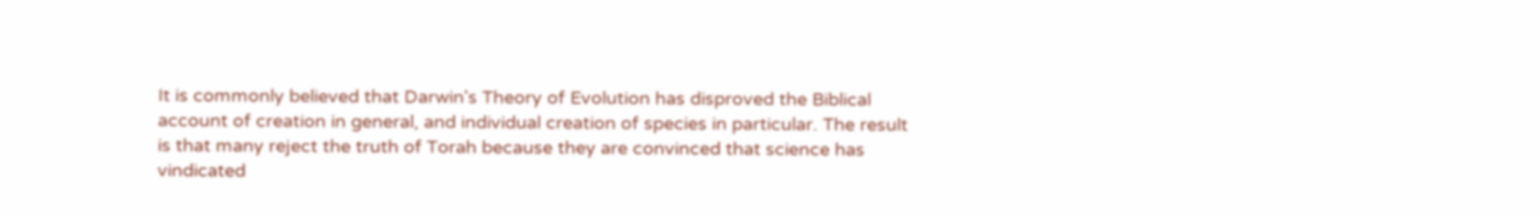It is commonly believed that Darwin's Theory of Evolution has disproved the Biblical account of creation in general, and individual creation of species in particular. The result is that many reject the truth of Torah because they are convinced that science has vindicated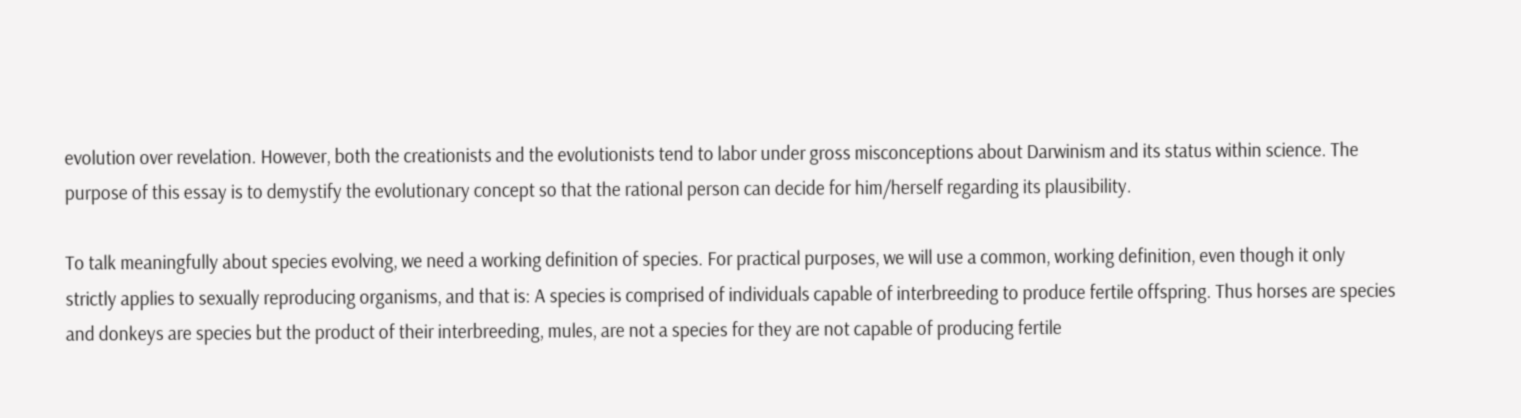evolution over revelation. However, both the creationists and the evolutionists tend to labor under gross misconceptions about Darwinism and its status within science. The purpose of this essay is to demystify the evolutionary concept so that the rational person can decide for him/herself regarding its plausibility.

To talk meaningfully about species evolving, we need a working definition of species. For practical purposes, we will use a common, working definition, even though it only strictly applies to sexually reproducing organisms, and that is: A species is comprised of individuals capable of interbreeding to produce fertile offspring. Thus horses are species and donkeys are species but the product of their interbreeding, mules, are not a species for they are not capable of producing fertile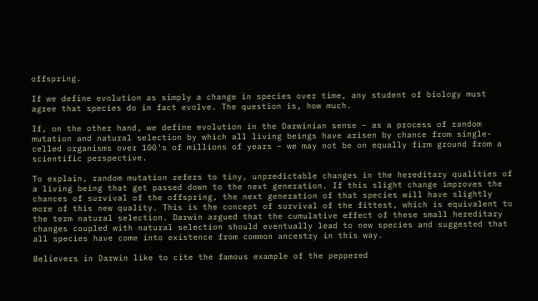offspring.

If we define evolution as simply a change in species over time, any student of biology must agree that species do in fact evolve. The question is, how much.

If, on the other hand, we define evolution in the Darwinian sense – as a process of random mutation and natural selection by which all living beings have arisen by chance from single-celled organisms over 100's of millions of years – we may not be on equally firm ground from a scientific perspective.

To explain, random mutation refers to tiny, unpredictable changes in the hereditary qualities of a living being that get passed down to the next generation. If this slight change improves the chances of survival of the offspring, the next generation of that species will have slightly more of this new quality. This is the concept of survival of the fittest, which is equivalent to the term natural selection. Darwin argued that the cumulative effect of these small hereditary changes coupled with natural selection should eventually lead to new species and suggested that all species have come into existence from common ancestry in this way.

Believers in Darwin like to cite the famous example of the peppered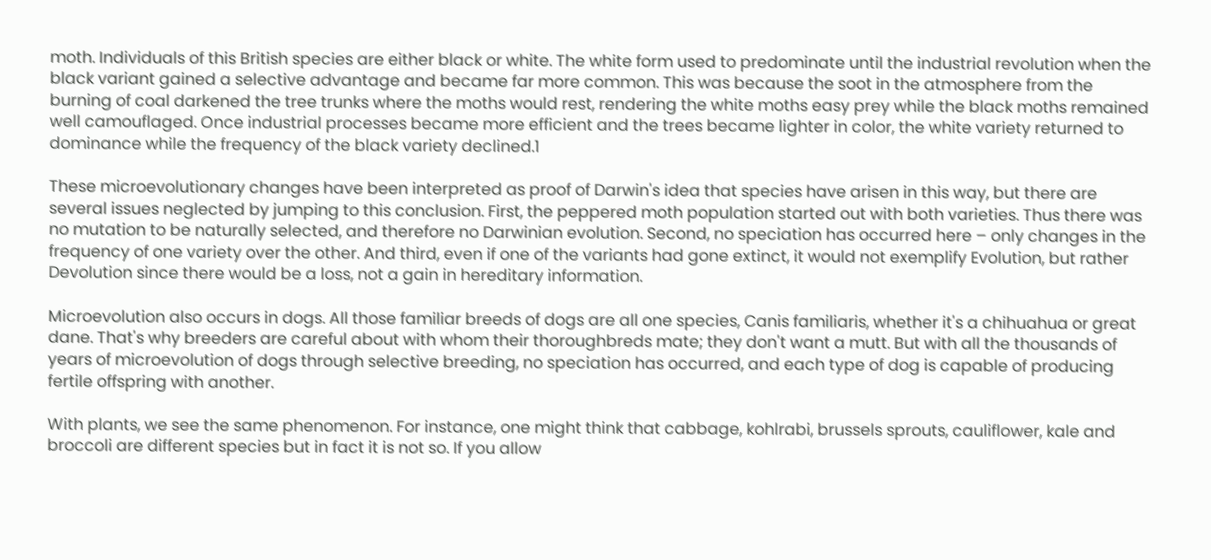moth. Individuals of this British species are either black or white. The white form used to predominate until the industrial revolution when the black variant gained a selective advantage and became far more common. This was because the soot in the atmosphere from the burning of coal darkened the tree trunks where the moths would rest, rendering the white moths easy prey while the black moths remained well camouflaged. Once industrial processes became more efficient and the trees became lighter in color, the white variety returned to dominance while the frequency of the black variety declined.1

These microevolutionary changes have been interpreted as proof of Darwin's idea that species have arisen in this way, but there are several issues neglected by jumping to this conclusion. First, the peppered moth population started out with both varieties. Thus there was no mutation to be naturally selected, and therefore no Darwinian evolution. Second, no speciation has occurred here – only changes in the frequency of one variety over the other. And third, even if one of the variants had gone extinct, it would not exemplify Evolution, but rather Devolution since there would be a loss, not a gain in hereditary information.

Microevolution also occurs in dogs. All those familiar breeds of dogs are all one species, Canis familiaris, whether it's a chihuahua or great dane. That's why breeders are careful about with whom their thoroughbreds mate; they don't want a mutt. But with all the thousands of years of microevolution of dogs through selective breeding, no speciation has occurred, and each type of dog is capable of producing fertile offspring with another.

With plants, we see the same phenomenon. For instance, one might think that cabbage, kohlrabi, brussels sprouts, cauliflower, kale and broccoli are different species but in fact it is not so. If you allow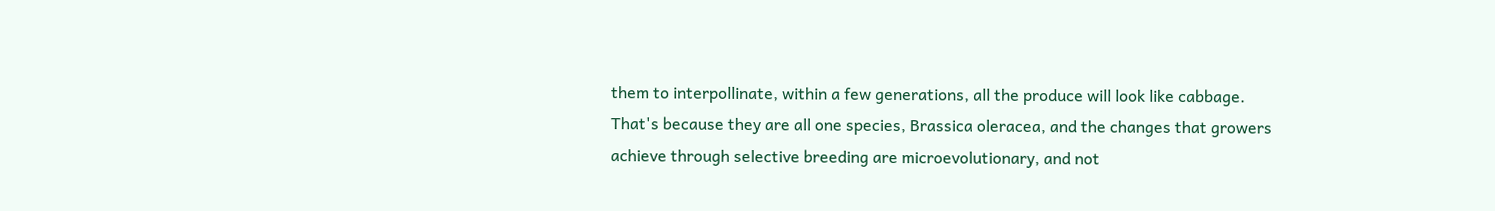them to interpollinate, within a few generations, all the produce will look like cabbage. That's because they are all one species, Brassica oleracea, and the changes that growers achieve through selective breeding are microevolutionary, and not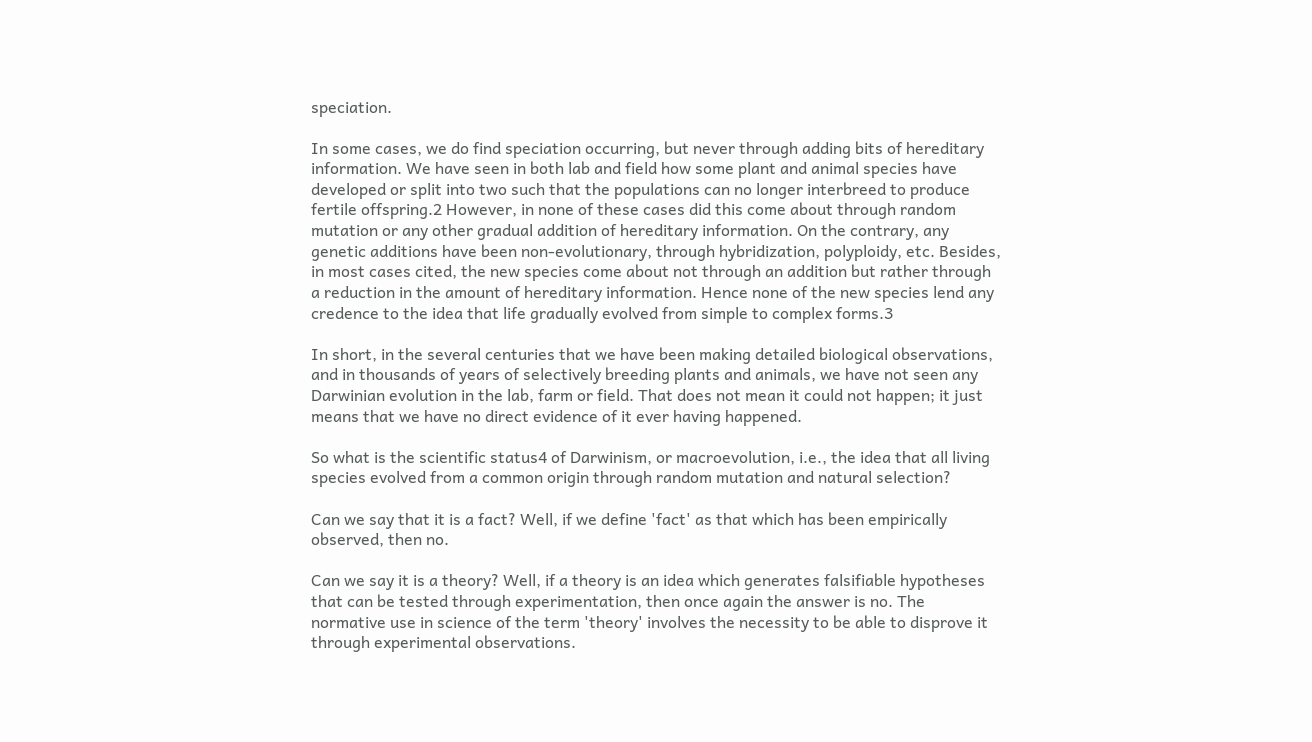speciation.

In some cases, we do find speciation occurring, but never through adding bits of hereditary information. We have seen in both lab and field how some plant and animal species have developed or split into two such that the populations can no longer interbreed to produce fertile offspring.2 However, in none of these cases did this come about through random mutation or any other gradual addition of hereditary information. On the contrary, any genetic additions have been non-evolutionary, through hybridization, polyploidy, etc. Besides, in most cases cited, the new species come about not through an addition but rather through a reduction in the amount of hereditary information. Hence none of the new species lend any credence to the idea that life gradually evolved from simple to complex forms.3

In short, in the several centuries that we have been making detailed biological observations, and in thousands of years of selectively breeding plants and animals, we have not seen any Darwinian evolution in the lab, farm or field. That does not mean it could not happen; it just means that we have no direct evidence of it ever having happened.

So what is the scientific status4 of Darwinism, or macroevolution, i.e., the idea that all living species evolved from a common origin through random mutation and natural selection?

Can we say that it is a fact? Well, if we define 'fact' as that which has been empirically observed, then no.

Can we say it is a theory? Well, if a theory is an idea which generates falsifiable hypotheses that can be tested through experimentation, then once again the answer is no. The normative use in science of the term 'theory' involves the necessity to be able to disprove it through experimental observations.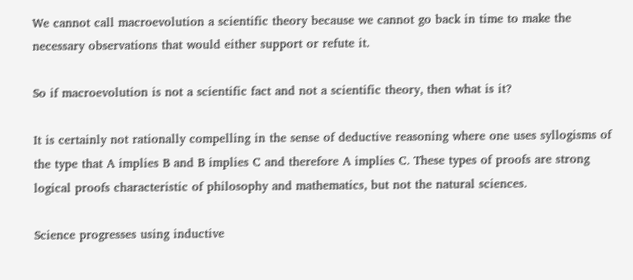We cannot call macroevolution a scientific theory because we cannot go back in time to make the necessary observations that would either support or refute it.

So if macroevolution is not a scientific fact and not a scientific theory, then what is it?

It is certainly not rationally compelling in the sense of deductive reasoning where one uses syllogisms of the type that A implies B and B implies C and therefore A implies C. These types of proofs are strong logical proofs characteristic of philosophy and mathematics, but not the natural sciences.

Science progresses using inductive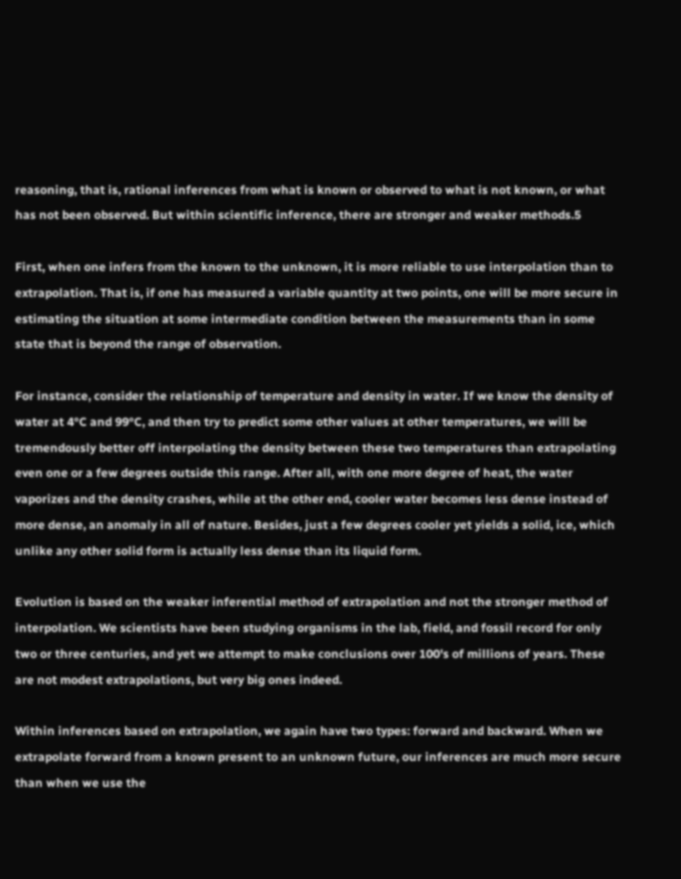reasoning, that is, rational inferences from what is known or observed to what is not known, or what has not been observed. But within scientific inference, there are stronger and weaker methods.5

First, when one infers from the known to the unknown, it is more reliable to use interpolation than to extrapolation. That is, if one has measured a variable quantity at two points, one will be more secure in estimating the situation at some intermediate condition between the measurements than in some state that is beyond the range of observation.

For instance, consider the relationship of temperature and density in water. If we know the density of water at 4°C and 99°C, and then try to predict some other values at other temperatures, we will be tremendously better off interpolating the density between these two temperatures than extrapolating even one or a few degrees outside this range. After all, with one more degree of heat, the water vaporizes and the density crashes, while at the other end, cooler water becomes less dense instead of more dense, an anomaly in all of nature. Besides, just a few degrees cooler yet yields a solid, ice, which unlike any other solid form is actually less dense than its liquid form.

Evolution is based on the weaker inferential method of extrapolation and not the stronger method of interpolation. We scientists have been studying organisms in the lab, field, and fossil record for only two or three centuries, and yet we attempt to make conclusions over 100's of millions of years. These are not modest extrapolations, but very big ones indeed.

Within inferences based on extrapolation, we again have two types: forward and backward. When we extrapolate forward from a known present to an unknown future, our inferences are much more secure than when we use the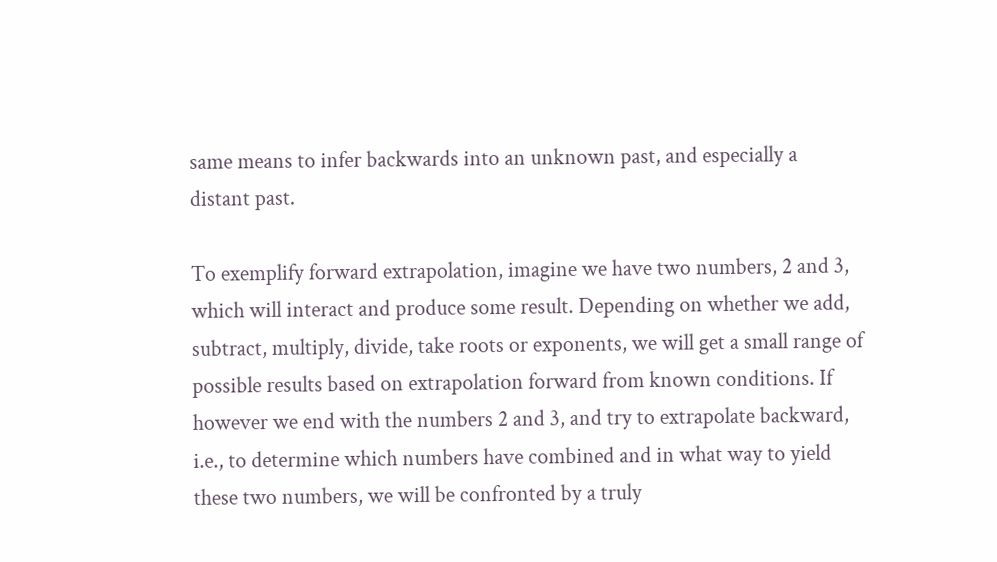same means to infer backwards into an unknown past, and especially a distant past.

To exemplify forward extrapolation, imagine we have two numbers, 2 and 3, which will interact and produce some result. Depending on whether we add, subtract, multiply, divide, take roots or exponents, we will get a small range of possible results based on extrapolation forward from known conditions. If however we end with the numbers 2 and 3, and try to extrapolate backward, i.e., to determine which numbers have combined and in what way to yield these two numbers, we will be confronted by a truly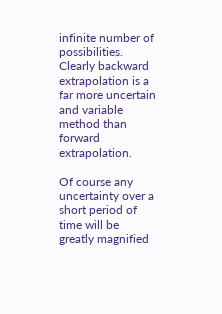infinite number of possibilities. Clearly backward extrapolation is a far more uncertain and variable method than forward extrapolation.

Of course any uncertainty over a short period of time will be greatly magnified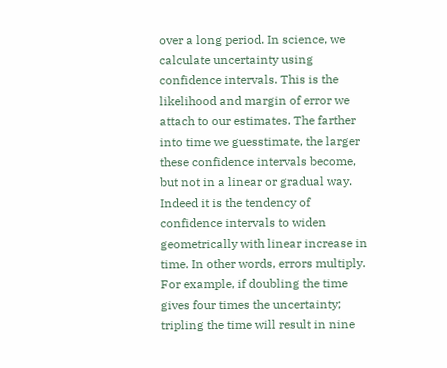over a long period. In science, we calculate uncertainty using confidence intervals. This is the likelihood and margin of error we attach to our estimates. The farther into time we guesstimate, the larger these confidence intervals become, but not in a linear or gradual way. Indeed it is the tendency of confidence intervals to widen geometrically with linear increase in time. In other words, errors multiply. For example, if doubling the time gives four times the uncertainty; tripling the time will result in nine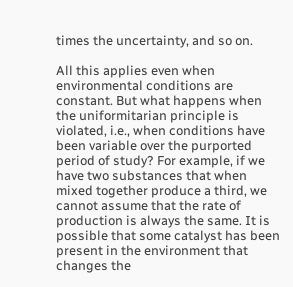times the uncertainty, and so on.

All this applies even when environmental conditions are constant. But what happens when the uniformitarian principle is violated, i.e., when conditions have been variable over the purported period of study? For example, if we have two substances that when mixed together produce a third, we cannot assume that the rate of production is always the same. It is possible that some catalyst has been present in the environment that changes the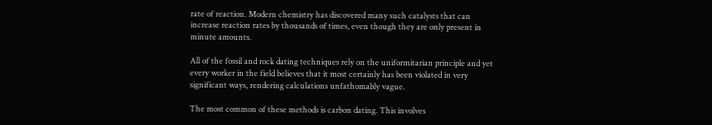rate of reaction. Modern chemistry has discovered many such catalysts that can increase reaction rates by thousands of times, even though they are only present in minute amounts.

All of the fossil and rock dating techniques rely on the uniformitarian principle and yet every worker in the field believes that it most certainly has been violated in very significant ways, rendering calculations unfathomably vague.

The most common of these methods is carbon dating. This involves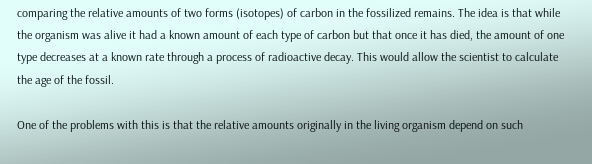comparing the relative amounts of two forms (isotopes) of carbon in the fossilized remains. The idea is that while the organism was alive it had a known amount of each type of carbon but that once it has died, the amount of one type decreases at a known rate through a process of radioactive decay. This would allow the scientist to calculate the age of the fossil.

One of the problems with this is that the relative amounts originally in the living organism depend on such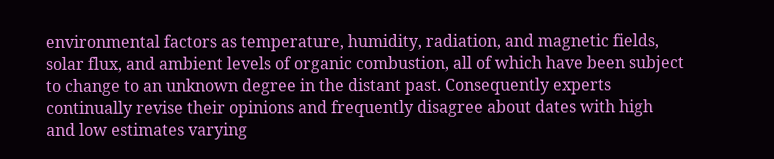environmental factors as temperature, humidity, radiation, and magnetic fields, solar flux, and ambient levels of organic combustion, all of which have been subject to change to an unknown degree in the distant past. Consequently experts continually revise their opinions and frequently disagree about dates with high and low estimates varying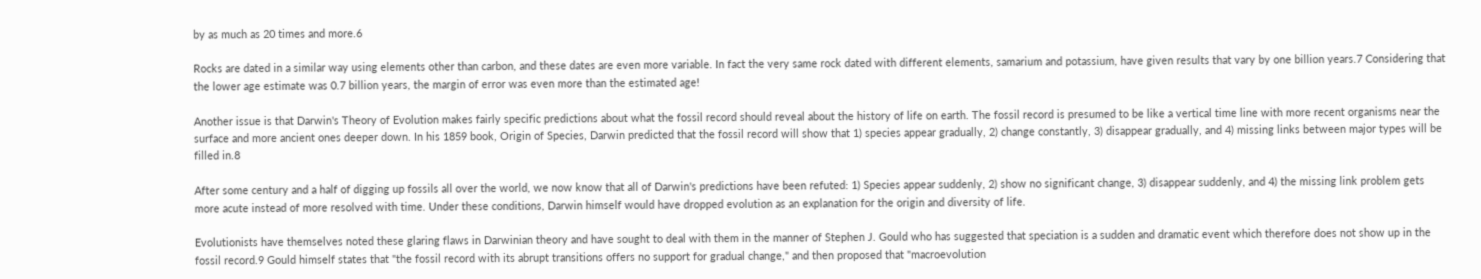by as much as 20 times and more.6

Rocks are dated in a similar way using elements other than carbon, and these dates are even more variable. In fact the very same rock dated with different elements, samarium and potassium, have given results that vary by one billion years.7 Considering that the lower age estimate was 0.7 billion years, the margin of error was even more than the estimated age!

Another issue is that Darwin's Theory of Evolution makes fairly specific predictions about what the fossil record should reveal about the history of life on earth. The fossil record is presumed to be like a vertical time line with more recent organisms near the surface and more ancient ones deeper down. In his 1859 book, Origin of Species, Darwin predicted that the fossil record will show that 1) species appear gradually, 2) change constantly, 3) disappear gradually, and 4) missing links between major types will be filled in.8

After some century and a half of digging up fossils all over the world, we now know that all of Darwin's predictions have been refuted: 1) Species appear suddenly, 2) show no significant change, 3) disappear suddenly, and 4) the missing link problem gets more acute instead of more resolved with time. Under these conditions, Darwin himself would have dropped evolution as an explanation for the origin and diversity of life.

Evolutionists have themselves noted these glaring flaws in Darwinian theory and have sought to deal with them in the manner of Stephen J. Gould who has suggested that speciation is a sudden and dramatic event which therefore does not show up in the fossil record.9 Gould himself states that "the fossil record with its abrupt transitions offers no support for gradual change," and then proposed that "macroevolution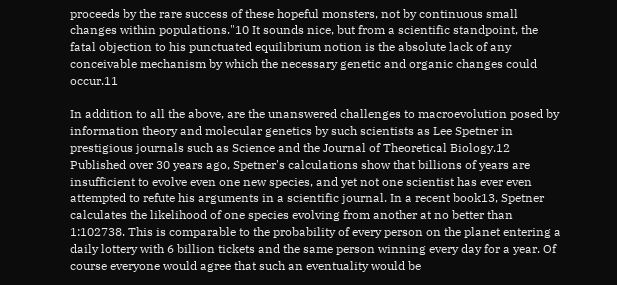proceeds by the rare success of these hopeful monsters, not by continuous small changes within populations."10 It sounds nice, but from a scientific standpoint, the fatal objection to his punctuated equilibrium notion is the absolute lack of any conceivable mechanism by which the necessary genetic and organic changes could occur.11

In addition to all the above, are the unanswered challenges to macroevolution posed by information theory and molecular genetics by such scientists as Lee Spetner in prestigious journals such as Science and the Journal of Theoretical Biology.12 Published over 30 years ago, Spetner's calculations show that billions of years are insufficient to evolve even one new species, and yet not one scientist has ever even attempted to refute his arguments in a scientific journal. In a recent book13, Spetner calculates the likelihood of one species evolving from another at no better than 1:102738. This is comparable to the probability of every person on the planet entering a daily lottery with 6 billion tickets and the same person winning every day for a year. Of course everyone would agree that such an eventuality would be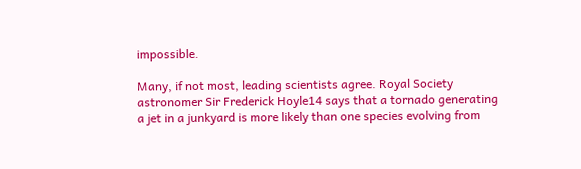impossible.

Many, if not most, leading scientists agree. Royal Society astronomer Sir Frederick Hoyle14 says that a tornado generating a jet in a junkyard is more likely than one species evolving from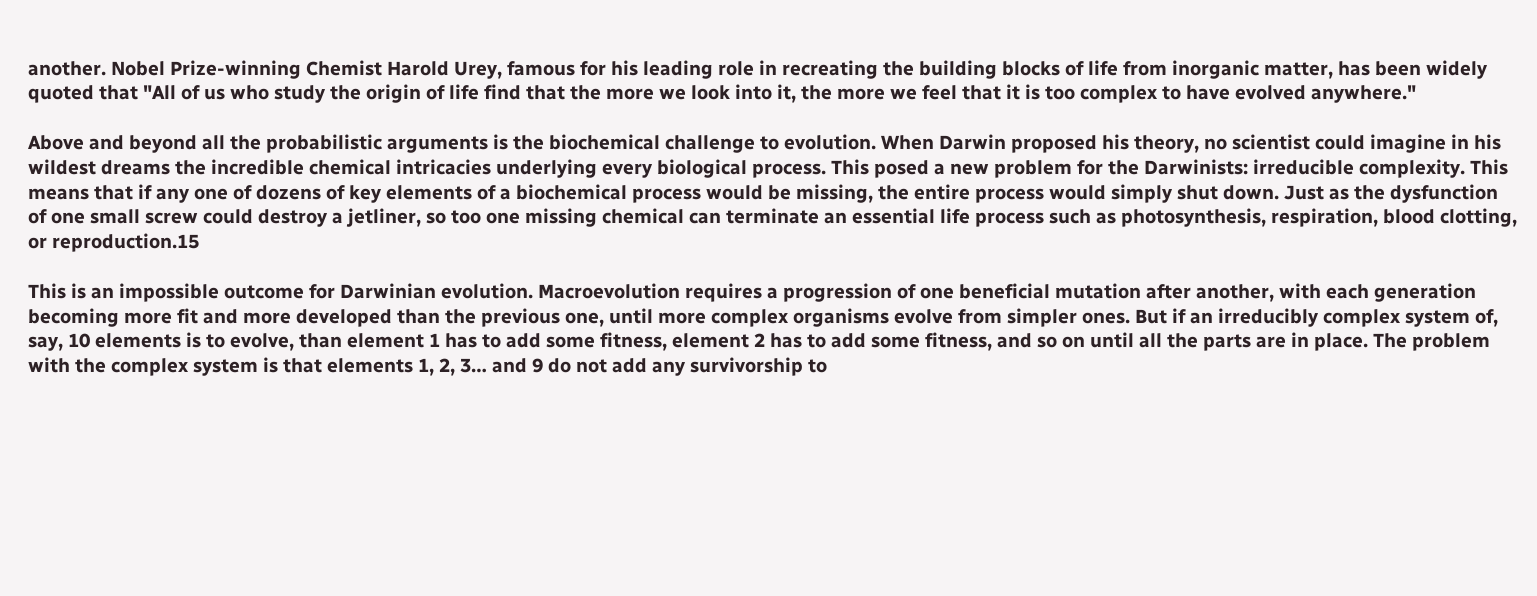another. Nobel Prize-winning Chemist Harold Urey, famous for his leading role in recreating the building blocks of life from inorganic matter, has been widely quoted that "All of us who study the origin of life find that the more we look into it, the more we feel that it is too complex to have evolved anywhere."

Above and beyond all the probabilistic arguments is the biochemical challenge to evolution. When Darwin proposed his theory, no scientist could imagine in his wildest dreams the incredible chemical intricacies underlying every biological process. This posed a new problem for the Darwinists: irreducible complexity. This means that if any one of dozens of key elements of a biochemical process would be missing, the entire process would simply shut down. Just as the dysfunction of one small screw could destroy a jetliner, so too one missing chemical can terminate an essential life process such as photosynthesis, respiration, blood clotting, or reproduction.15

This is an impossible outcome for Darwinian evolution. Macroevolution requires a progression of one beneficial mutation after another, with each generation becoming more fit and more developed than the previous one, until more complex organisms evolve from simpler ones. But if an irreducibly complex system of, say, 10 elements is to evolve, than element 1 has to add some fitness, element 2 has to add some fitness, and so on until all the parts are in place. The problem with the complex system is that elements 1, 2, 3… and 9 do not add any survivorship to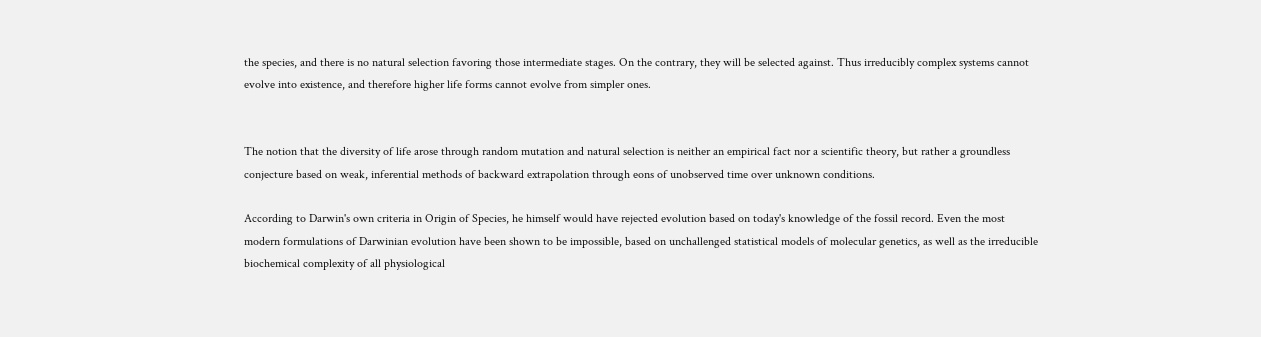the species, and there is no natural selection favoring those intermediate stages. On the contrary, they will be selected against. Thus irreducibly complex systems cannot evolve into existence, and therefore higher life forms cannot evolve from simpler ones.


The notion that the diversity of life arose through random mutation and natural selection is neither an empirical fact nor a scientific theory, but rather a groundless conjecture based on weak, inferential methods of backward extrapolation through eons of unobserved time over unknown conditions.

According to Darwin's own criteria in Origin of Species, he himself would have rejected evolution based on today's knowledge of the fossil record. Even the most modern formulations of Darwinian evolution have been shown to be impossible, based on unchallenged statistical models of molecular genetics, as well as the irreducible biochemical complexity of all physiological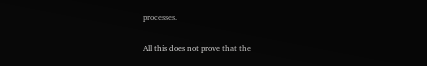processes.

All this does not prove that the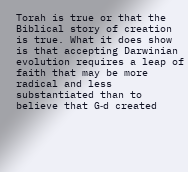Torah is true or that the Biblical story of creation is true. What it does show is that accepting Darwinian evolution requires a leap of faith that may be more radical and less substantiated than to believe that G‑d created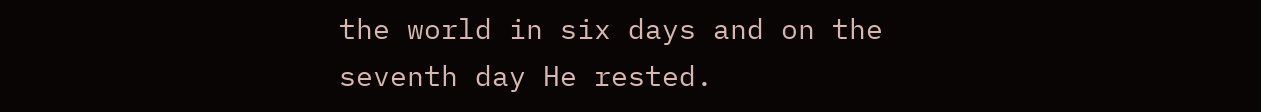the world in six days and on the seventh day He rested.